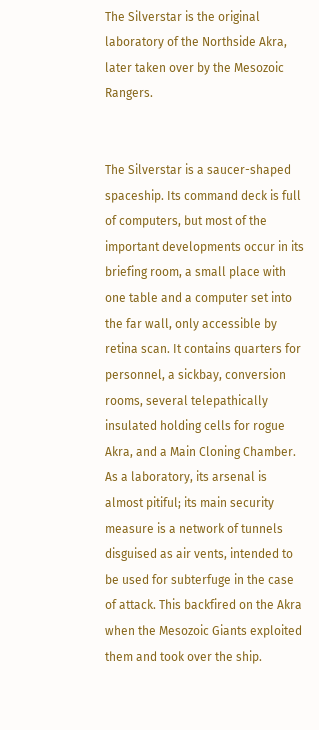The Silverstar is the original laboratory of the Northside Akra, later taken over by the Mesozoic Rangers.


The Silverstar is a saucer-shaped spaceship. Its command deck is full of computers, but most of the important developments occur in its briefing room, a small place with one table and a computer set into the far wall, only accessible by retina scan. It contains quarters for personnel, a sickbay, conversion rooms, several telepathically insulated holding cells for rogue Akra, and a Main Cloning Chamber. As a laboratory, its arsenal is almost pitiful; its main security measure is a network of tunnels disguised as air vents, intended to be used for subterfuge in the case of attack. This backfired on the Akra when the Mesozoic Giants exploited them and took over the ship.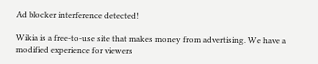Ad blocker interference detected!

Wikia is a free-to-use site that makes money from advertising. We have a modified experience for viewers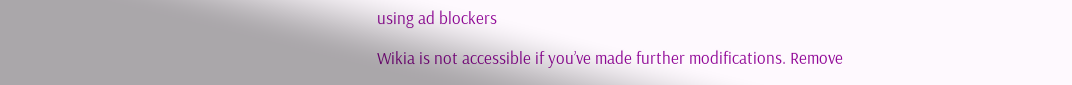using ad blockers

Wikia is not accessible if you’ve made further modifications. Remove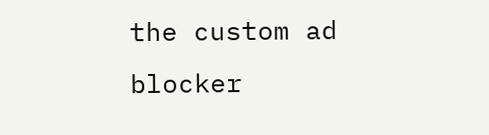the custom ad blocker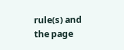rule(s) and the page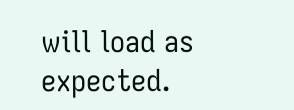will load as expected.